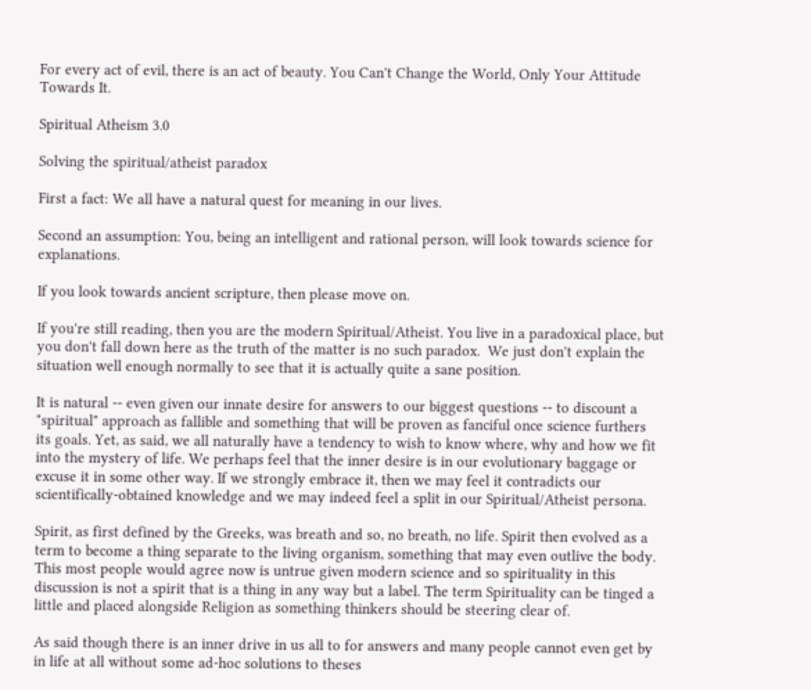For every act of evil, there is an act of beauty. You Can't Change the World, Only Your Attitude Towards It.

Spiritual Atheism 3.0

Solving the spiritual/atheist paradox

First a fact: We all have a natural quest for meaning in our lives.

Second an assumption: You, being an intelligent and rational person, will look towards science for explanations.

If you look towards ancient scripture, then please move on.

If you're still reading, then you are the modern Spiritual/Atheist. You live in a paradoxical place, but you don't fall down here as the truth of the matter is no such paradox.  We just don't explain the situation well enough normally to see that it is actually quite a sane position.

It is natural -- even given our innate desire for answers to our biggest questions -- to discount a "spiritual" approach as fallible and something that will be proven as fanciful once science furthers its goals. Yet, as said, we all naturally have a tendency to wish to know where, why and how we fit into the mystery of life. We perhaps feel that the inner desire is in our evolutionary baggage or excuse it in some other way. If we strongly embrace it, then we may feel it contradicts our scientifically-obtained knowledge and we may indeed feel a split in our Spiritual/Atheist persona.

Spirit, as first defined by the Greeks, was breath and so, no breath, no life. Spirit then evolved as a term to become a thing separate to the living organism, something that may even outlive the body. This most people would agree now is untrue given modern science and so spirituality in this discussion is not a spirit that is a thing in any way but a label. The term Spirituality can be tinged a little and placed alongside Religion as something thinkers should be steering clear of.

As said though there is an inner drive in us all to for answers and many people cannot even get by in life at all without some ad-hoc solutions to theses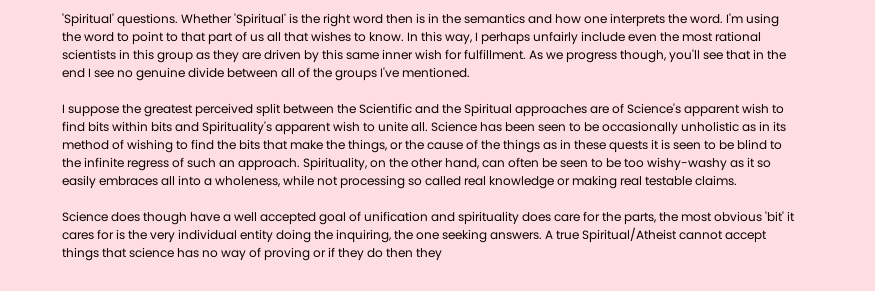'Spiritual' questions. Whether 'Spiritual' is the right word then is in the semantics and how one interprets the word. I'm using the word to point to that part of us all that wishes to know. In this way, I perhaps unfairly include even the most rational scientists in this group as they are driven by this same inner wish for fulfillment. As we progress though, you'll see that in the end I see no genuine divide between all of the groups I've mentioned.

I suppose the greatest perceived split between the Scientific and the Spiritual approaches are of Science's apparent wish to find bits within bits and Spirituality's apparent wish to unite all. Science has been seen to be occasionally unholistic as in its method of wishing to find the bits that make the things, or the cause of the things as in these quests it is seen to be blind to the infinite regress of such an approach. Spirituality, on the other hand, can often be seen to be too wishy-washy as it so easily embraces all into a wholeness, while not processing so called real knowledge or making real testable claims.

Science does though have a well accepted goal of unification and spirituality does care for the parts, the most obvious 'bit' it cares for is the very individual entity doing the inquiring, the one seeking answers. A true Spiritual/Atheist cannot accept things that science has no way of proving or if they do then they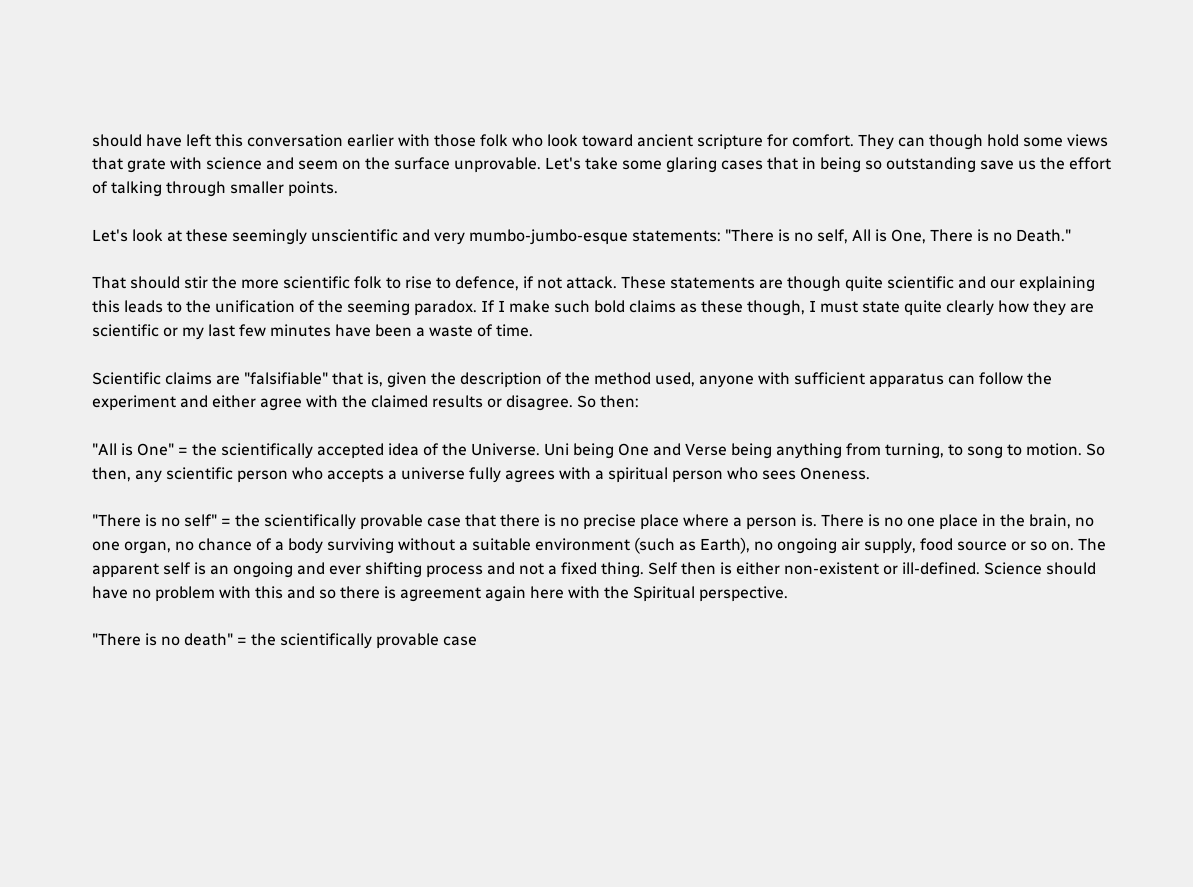should have left this conversation earlier with those folk who look toward ancient scripture for comfort. They can though hold some views that grate with science and seem on the surface unprovable. Let's take some glaring cases that in being so outstanding save us the effort of talking through smaller points.

Let's look at these seemingly unscientific and very mumbo-jumbo-esque statements: "There is no self, All is One, There is no Death."

That should stir the more scientific folk to rise to defence, if not attack. These statements are though quite scientific and our explaining this leads to the unification of the seeming paradox. If I make such bold claims as these though, I must state quite clearly how they are scientific or my last few minutes have been a waste of time.

Scientific claims are "falsifiable" that is, given the description of the method used, anyone with sufficient apparatus can follow the experiment and either agree with the claimed results or disagree. So then:

"All is One" = the scientifically accepted idea of the Universe. Uni being One and Verse being anything from turning, to song to motion. So then, any scientific person who accepts a universe fully agrees with a spiritual person who sees Oneness.

"There is no self" = the scientifically provable case that there is no precise place where a person is. There is no one place in the brain, no one organ, no chance of a body surviving without a suitable environment (such as Earth), no ongoing air supply, food source or so on. The apparent self is an ongoing and ever shifting process and not a fixed thing. Self then is either non-existent or ill-defined. Science should have no problem with this and so there is agreement again here with the Spiritual perspective.

"There is no death" = the scientifically provable case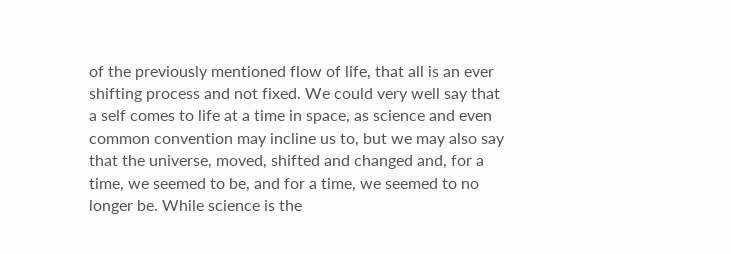of the previously mentioned flow of life, that all is an ever shifting process and not fixed. We could very well say that a self comes to life at a time in space, as science and even common convention may incline us to, but we may also say that the universe, moved, shifted and changed and, for a time, we seemed to be, and for a time, we seemed to no longer be. While science is the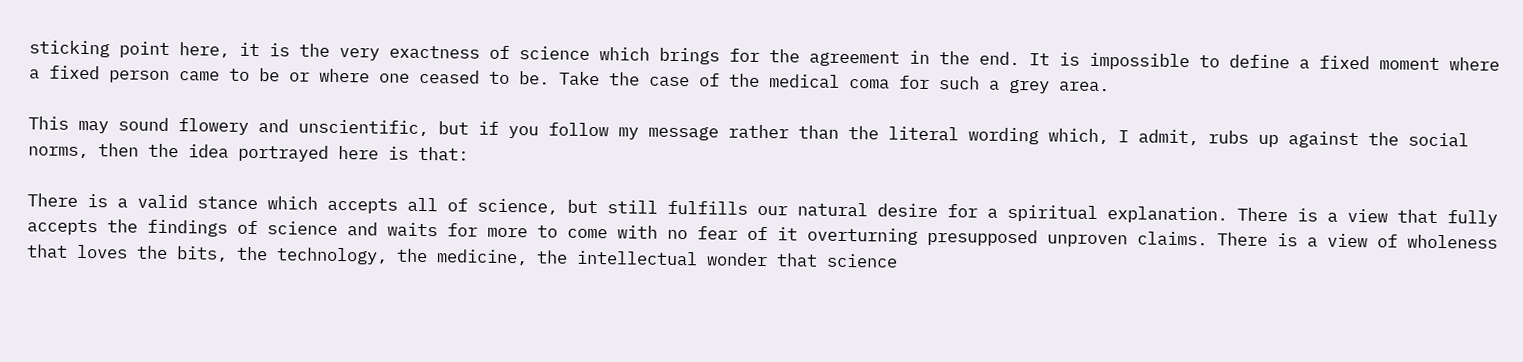sticking point here, it is the very exactness of science which brings for the agreement in the end. It is impossible to define a fixed moment where a fixed person came to be or where one ceased to be. Take the case of the medical coma for such a grey area.

This may sound flowery and unscientific, but if you follow my message rather than the literal wording which, I admit, rubs up against the social norms, then the idea portrayed here is that:

There is a valid stance which accepts all of science, but still fulfills our natural desire for a spiritual explanation. There is a view that fully accepts the findings of science and waits for more to come with no fear of it overturning presupposed unproven claims. There is a view of wholeness that loves the bits, the technology, the medicine, the intellectual wonder that science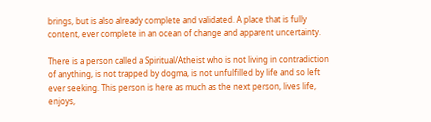brings, but is also already complete and validated. A place that is fully content, ever complete in an ocean of change and apparent uncertainty.

There is a person called a Spiritual/Atheist who is not living in contradiction of anything, is not trapped by dogma, is not unfulfilled by life and so left ever seeking. This person is here as much as the next person, lives life, enjoys,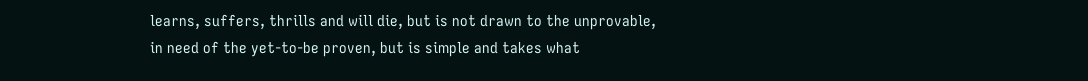learns, suffers, thrills and will die, but is not drawn to the unprovable, in need of the yet-to-be proven, but is simple and takes what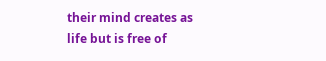their mind creates as life but is free of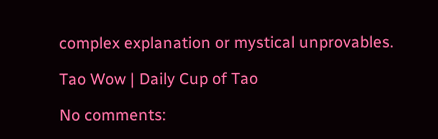complex explanation or mystical unprovables.

Tao Wow | Daily Cup of Tao

No comments: